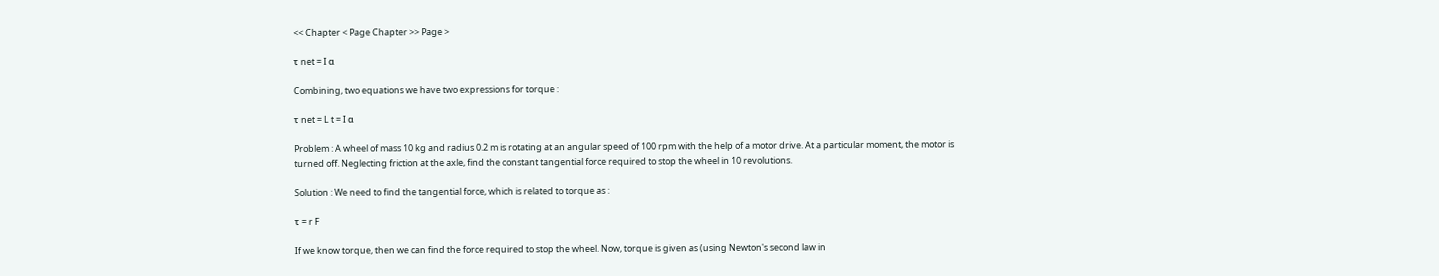<< Chapter < Page Chapter >> Page >

τ net = I α

Combining, two equations we have two expressions for torque :

τ net = L t = I α

Problem : A wheel of mass 10 kg and radius 0.2 m is rotating at an angular speed of 100 rpm with the help of a motor drive. At a particular moment, the motor is turned off. Neglecting friction at the axle, find the constant tangential force required to stop the wheel in 10 revolutions.

Solution : We need to find the tangential force, which is related to torque as :

τ = r F

If we know torque, then we can find the force required to stop the wheel. Now, torque is given as (using Newton's second law in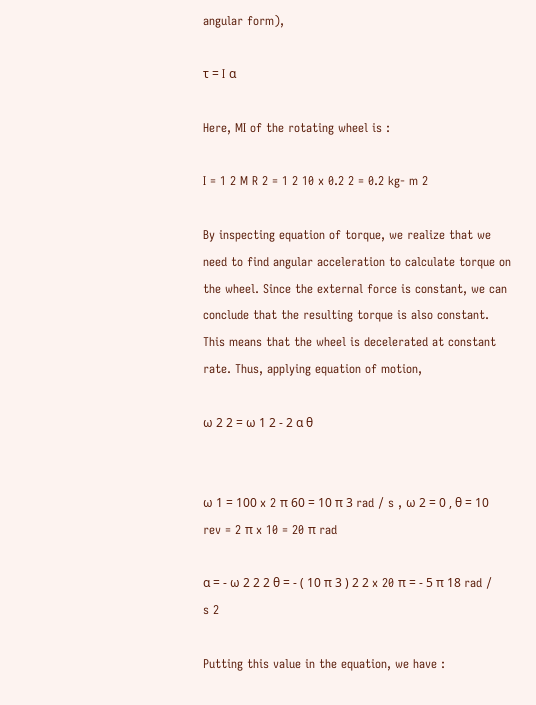angular form),

τ = I α

Here, MI of the rotating wheel is :

I = 1 2 M R 2 = 1 2 10 x 0.2 2 = 0.2 kg- m 2

By inspecting equation of torque, we realize that we need to find angular acceleration to calculate torque on the wheel. Since the external force is constant, we can conclude that the resulting torque is also constant. This means that the wheel is decelerated at constant rate. Thus, applying equation of motion,

ω 2 2 = ω 1 2 - 2 α θ


ω 1 = 100 x 2 π 60 = 10 π 3 rad / s , ω 2 = 0 , θ = 10 rev = 2 π x 10 = 20 π rad

α = - ω 2 2 2 θ = - ( 10 π 3 ) 2 2 x 20 π = - 5 π 18 rad / s 2

Putting this value in the equation, we have :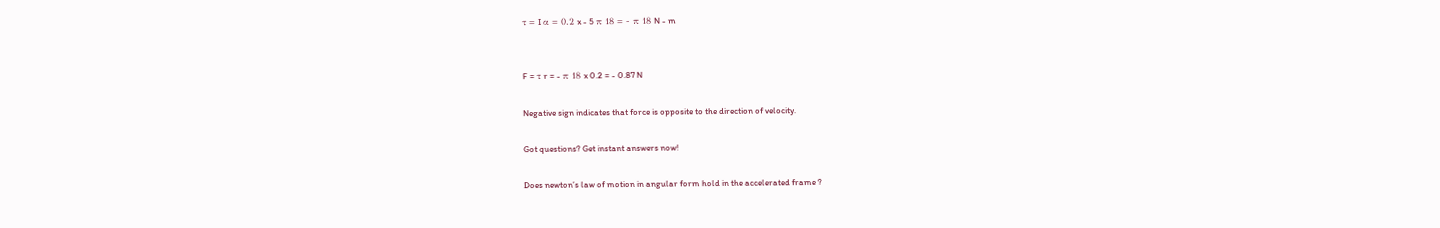τ = I α = 0.2 x - 5 π 18 = - π 18 N - m


F = τ r = - π 18 x 0.2 = - 0.87 N

Negative sign indicates that force is opposite to the direction of velocity.

Got questions? Get instant answers now!

Does newton’s law of motion in angular form hold in the accelerated frame ?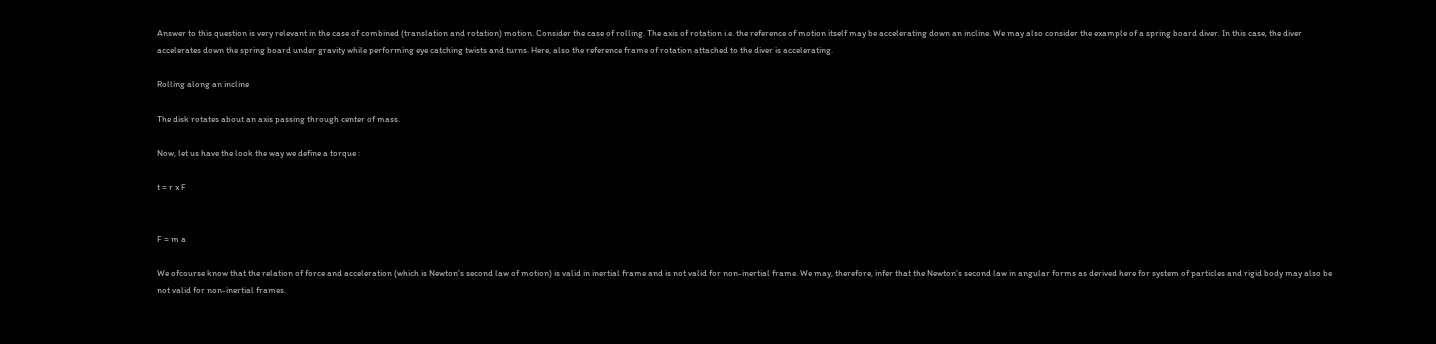Answer to this question is very relevant in the case of combined (translation and rotation) motion. Consider the case of rolling. The axis of rotation i.e. the reference of motion itself may be accelerating down an incline. We may also consider the example of a spring board diver. In this case, the diver accelerates down the spring board under gravity while performing eye catching twists and turns. Here, also the reference frame of rotation attached to the diver is accelerating.

Rolling along an incline

The disk rotates about an axis passing through center of mass.

Now, let us have the look the way we define a torque :

t = r x F


F = m a

We ofcourse know that the relation of force and acceleration (which is Newton’s second law of motion) is valid in inertial frame and is not valid for non-inertial frame. We may, therefore, infer that the Newton’s second law in angular forms as derived here for system of particles and rigid body may also be not valid for non-inertial frames.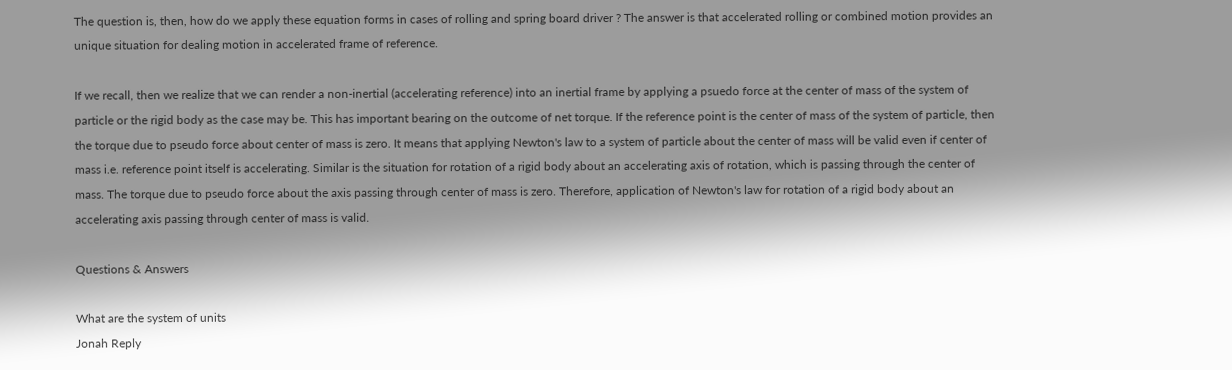The question is, then, how do we apply these equation forms in cases of rolling and spring board driver ? The answer is that accelerated rolling or combined motion provides an unique situation for dealing motion in accelerated frame of reference.

If we recall, then we realize that we can render a non-inertial (accelerating reference) into an inertial frame by applying a psuedo force at the center of mass of the system of particle or the rigid body as the case may be. This has important bearing on the outcome of net torque. If the reference point is the center of mass of the system of particle, then the torque due to pseudo force about center of mass is zero. It means that applying Newton's law to a system of particle about the center of mass will be valid even if center of mass i.e. reference point itself is accelerating. Similar is the situation for rotation of a rigid body about an accelerating axis of rotation, which is passing through the center of mass. The torque due to pseudo force about the axis passing through center of mass is zero. Therefore, application of Newton's law for rotation of a rigid body about an accelerating axis passing through center of mass is valid.

Questions & Answers

What are the system of units
Jonah Reply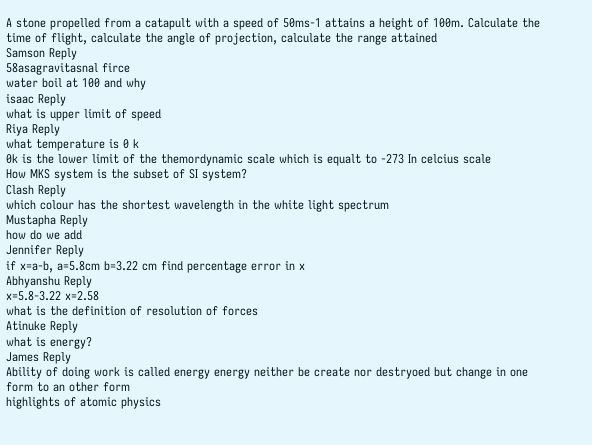A stone propelled from a catapult with a speed of 50ms-1 attains a height of 100m. Calculate the time of flight, calculate the angle of projection, calculate the range attained
Samson Reply
58asagravitasnal firce
water boil at 100 and why
isaac Reply
what is upper limit of speed
Riya Reply
what temperature is 0 k
0k is the lower limit of the themordynamic scale which is equalt to -273 In celcius scale
How MKS system is the subset of SI system?
Clash Reply
which colour has the shortest wavelength in the white light spectrum
Mustapha Reply
how do we add
Jennifer Reply
if x=a-b, a=5.8cm b=3.22 cm find percentage error in x
Abhyanshu Reply
x=5.8-3.22 x=2.58
what is the definition of resolution of forces
Atinuke Reply
what is energy?
James Reply
Ability of doing work is called energy energy neither be create nor destryoed but change in one form to an other form
highlights of atomic physics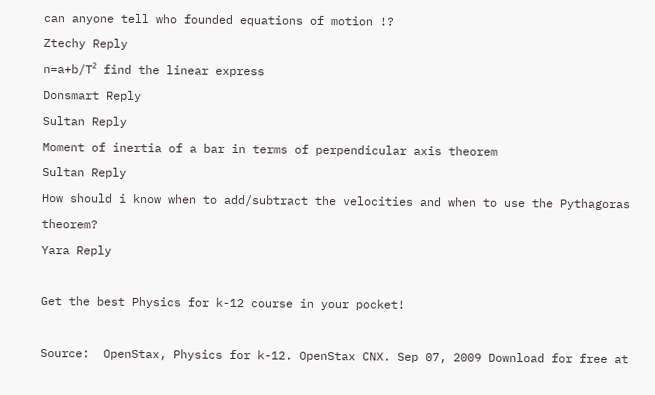can anyone tell who founded equations of motion !?
Ztechy Reply
n=a+b/T² find the linear express
Donsmart Reply
Sultan Reply
Moment of inertia of a bar in terms of perpendicular axis theorem
Sultan Reply
How should i know when to add/subtract the velocities and when to use the Pythagoras theorem?
Yara Reply

Get the best Physics for k-12 course in your pocket!

Source:  OpenStax, Physics for k-12. OpenStax CNX. Sep 07, 2009 Download for free at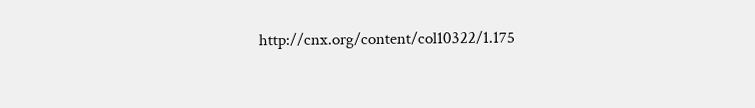http://cnx.org/content/col10322/1.175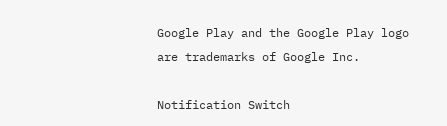Google Play and the Google Play logo are trademarks of Google Inc.

Notification Switch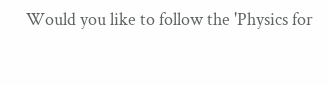Would you like to follow the 'Physics for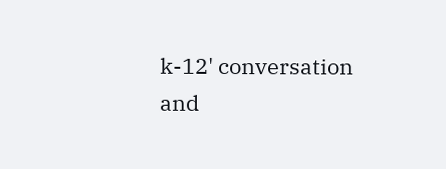k-12' conversation and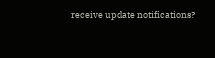receive update notifications?